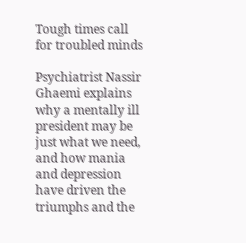Tough times call for troubled minds

Psychiatrist Nassir Ghaemi explains why a mentally ill president may be just what we need, and how mania and depression have driven the triumphs and the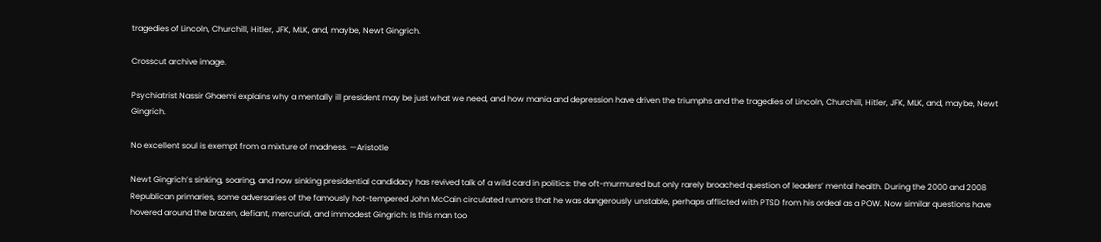tragedies of Lincoln, Churchill, Hitler, JFK, MLK, and, maybe, Newt Gingrich.

Crosscut archive image.

Psychiatrist Nassir Ghaemi explains why a mentally ill president may be just what we need, and how mania and depression have driven the triumphs and the tragedies of Lincoln, Churchill, Hitler, JFK, MLK, and, maybe, Newt Gingrich.

No excellent soul is exempt from a mixture of madness. —Aristotle

Newt Gingrich’s sinking, soaring, and now sinking presidential candidacy has revived talk of a wild card in politics: the oft-murmured but only rarely broached question of leaders’ mental health. During the 2000 and 2008 Republican primaries, some adversaries of the famously hot-tempered John McCain circulated rumors that he was dangerously unstable, perhaps afflicted with PTSD from his ordeal as a POW. Now similar questions have hovered around the brazen, defiant, mercurial, and immodest Gingrich: Is this man too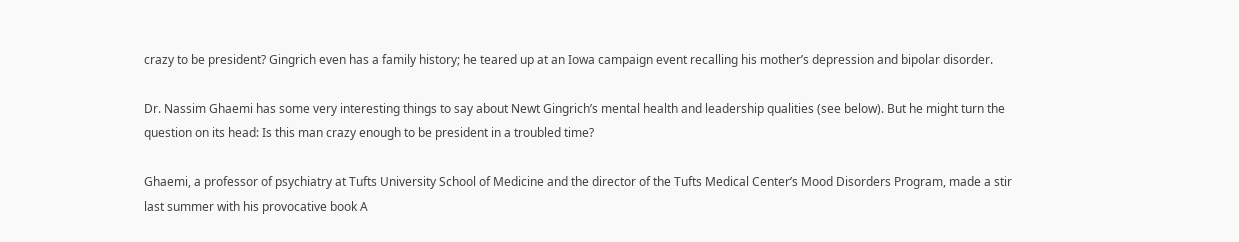crazy to be president? Gingrich even has a family history; he teared up at an Iowa campaign event recalling his mother’s depression and bipolar disorder.

Dr. Nassim Ghaemi has some very interesting things to say about Newt Gingrich’s mental health and leadership qualities (see below). But he might turn the question on its head: Is this man crazy enough to be president in a troubled time?

Ghaemi, a professor of psychiatry at Tufts University School of Medicine and the director of the Tufts Medical Center’s Mood Disorders Program, made a stir last summer with his provocative book A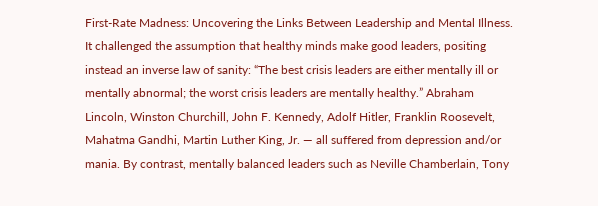First-Rate Madness: Uncovering the Links Between Leadership and Mental Illness. It challenged the assumption that healthy minds make good leaders, positing instead an inverse law of sanity: “The best crisis leaders are either mentally ill or mentally abnormal; the worst crisis leaders are mentally healthy.” Abraham Lincoln, Winston Churchill, John F. Kennedy, Adolf Hitler, Franklin Roosevelt, Mahatma Gandhi, Martin Luther King, Jr. — all suffered from depression and/or mania. By contrast, mentally balanced leaders such as Neville Chamberlain, Tony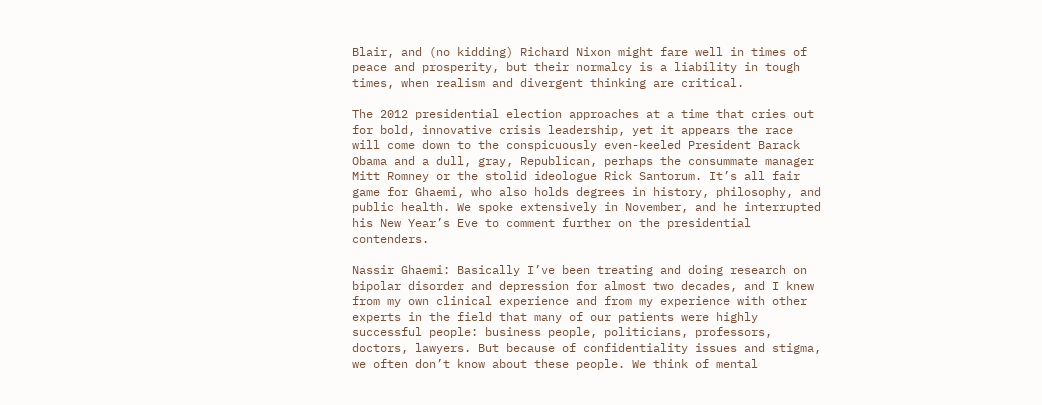Blair, and (no kidding) Richard Nixon might fare well in times of peace and prosperity, but their normalcy is a liability in tough times, when realism and divergent thinking are critical.

The 2012 presidential election approaches at a time that cries out for bold, innovative crisis leadership, yet it appears the race will come down to the conspicuously even-keeled President Barack Obama and a dull, gray, Republican, perhaps the consummate manager Mitt Romney or the stolid ideologue Rick Santorum. It’s all fair game for Ghaemi, who also holds degrees in history, philosophy, and public health. We spoke extensively in November, and he interrupted his New Year’s Eve to comment further on the presidential contenders.

Nassir Ghaemi: Basically I’ve been treating and doing research on bipolar disorder and depression for almost two decades, and I knew from my own clinical experience and from my experience with other experts in the field that many of our patients were highly successful people: business people, politicians, professors, doctors, lawyers. But because of confidentiality issues and stigma, we often don’t know about these people. We think of mental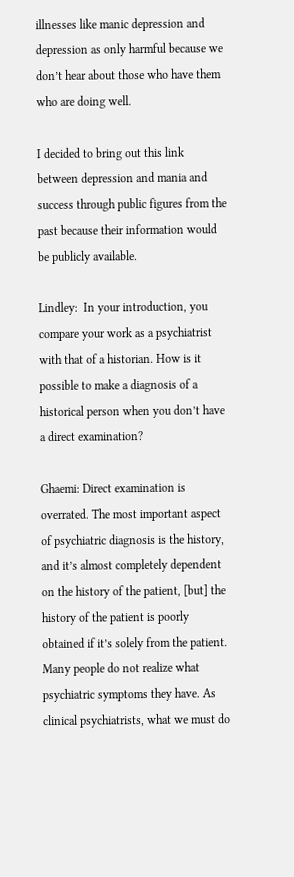illnesses like manic depression and depression as only harmful because we don’t hear about those who have them who are doing well.

I decided to bring out this link between depression and mania and success through public figures from the past because their information would be publicly available.

Lindley:  In your introduction, you compare your work as a psychiatrist with that of a historian. How is it possible to make a diagnosis of a historical person when you don’t have a direct examination?

Ghaemi: Direct examination is overrated. The most important aspect of psychiatric diagnosis is the history, and it’s almost completely dependent on the history of the patient, [but] the history of the patient is poorly obtained if it’s solely from the patient. Many people do not realize what psychiatric symptoms they have. As clinical psychiatrists, what we must do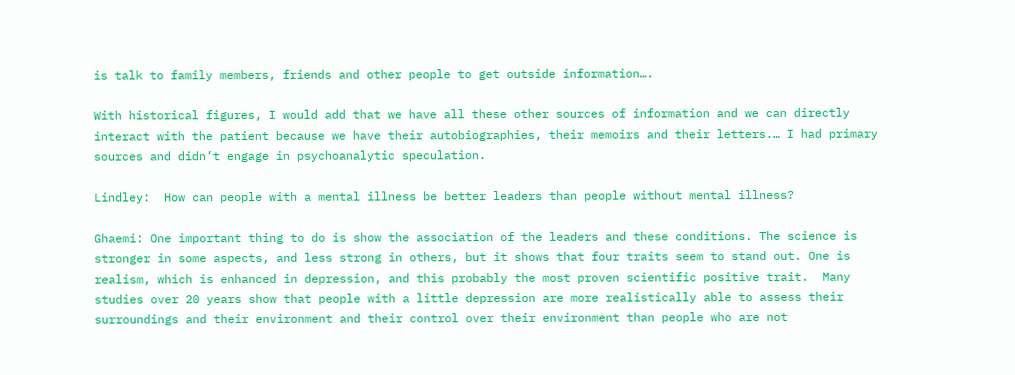is talk to family members, friends and other people to get outside information….

With historical figures, I would add that we have all these other sources of information and we can directly interact with the patient because we have their autobiographies, their memoirs and their letters.… I had primary sources and didn’t engage in psychoanalytic speculation.

Lindley:  How can people with a mental illness be better leaders than people without mental illness?

Ghaemi: One important thing to do is show the association of the leaders and these conditions. The science is stronger in some aspects, and less strong in others, but it shows that four traits seem to stand out. One is realism, which is enhanced in depression, and this probably the most proven scientific positive trait.  Many studies over 20 years show that people with a little depression are more realistically able to assess their surroundings and their environment and their control over their environment than people who are not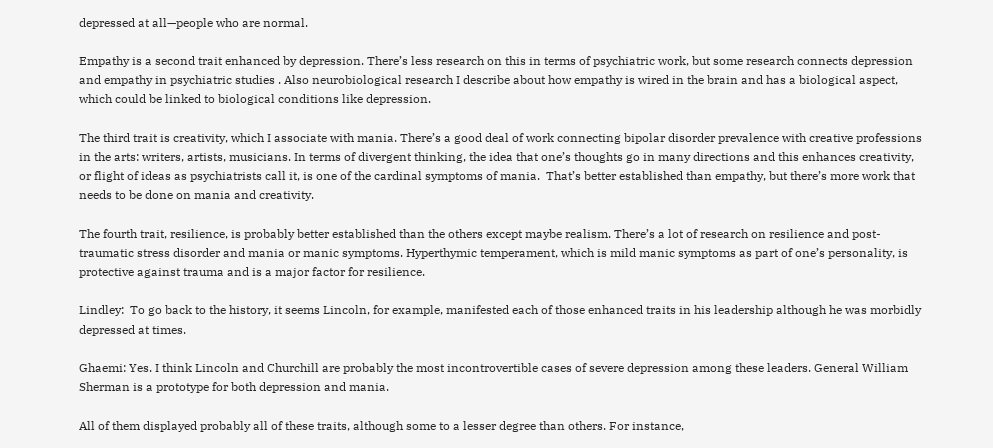depressed at all—people who are normal.

Empathy is a second trait enhanced by depression. There’s less research on this in terms of psychiatric work, but some research connects depression and empathy in psychiatric studies . Also neurobiological research I describe about how empathy is wired in the brain and has a biological aspect, which could be linked to biological conditions like depression.

The third trait is creativity, which I associate with mania. There’s a good deal of work connecting bipolar disorder prevalence with creative professions in the arts: writers, artists, musicians. In terms of divergent thinking, the idea that one’s thoughts go in many directions and this enhances creativity, or flight of ideas as psychiatrists call it, is one of the cardinal symptoms of mania.  That’s better established than empathy, but there’s more work that needs to be done on mania and creativity.

The fourth trait, resilience, is probably better established than the others except maybe realism. There’s a lot of research on resilience and post-traumatic stress disorder and mania or manic symptoms. Hyperthymic temperament, which is mild manic symptoms as part of one’s personality, is protective against trauma and is a major factor for resilience.

Lindley:  To go back to the history, it seems Lincoln, for example, manifested each of those enhanced traits in his leadership although he was morbidly depressed at times.

Ghaemi: Yes. I think Lincoln and Churchill are probably the most incontrovertible cases of severe depression among these leaders. General William Sherman is a prototype for both depression and mania.

All of them displayed probably all of these traits, although some to a lesser degree than others. For instance,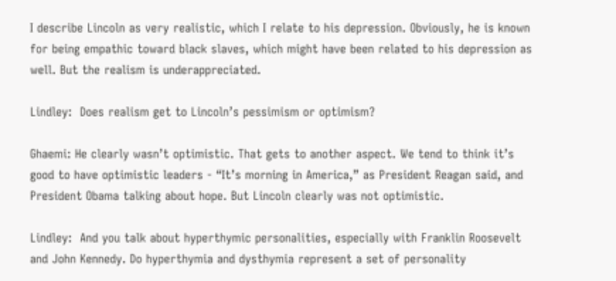I describe Lincoln as very realistic, which I relate to his depression. Obviously, he is known for being empathic toward black slaves, which might have been related to his depression as well. But the realism is underappreciated.

Lindley:  Does realism get to Lincoln’s pessimism or optimism?

Ghaemi: He clearly wasn’t optimistic. That gets to another aspect. We tend to think it’s good to have optimistic leaders - “It’s morning in America,” as President Reagan said, and President Obama talking about hope. But Lincoln clearly was not optimistic.

Lindley:  And you talk about hyperthymic personalities, especially with Franklin Roosevelt and John Kennedy. Do hyperthymia and dysthymia represent a set of personality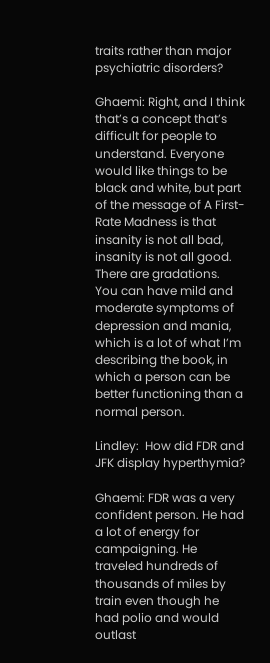traits rather than major psychiatric disorders?

Ghaemi: Right, and I think that’s a concept that’s difficult for people to understand. Everyone would like things to be black and white, but part of the message of A First-Rate Madness is that insanity is not all bad, insanity is not all good. There are gradations. You can have mild and moderate symptoms of depression and mania, which is a lot of what I’m describing the book, in which a person can be better functioning than a normal person.

Lindley:  How did FDR and JFK display hyperthymia?

Ghaemi: FDR was a very confident person. He had a lot of energy for campaigning. He traveled hundreds of thousands of miles by train even though he had polio and would outlast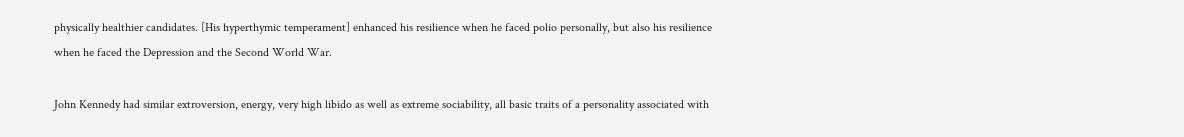physically healthier candidates. [His hyperthymic temperament] enhanced his resilience when he faced polio personally, but also his resilience when he faced the Depression and the Second World War.

John Kennedy had similar extroversion, energy, very high libido as well as extreme sociability, all basic traits of a personality associated with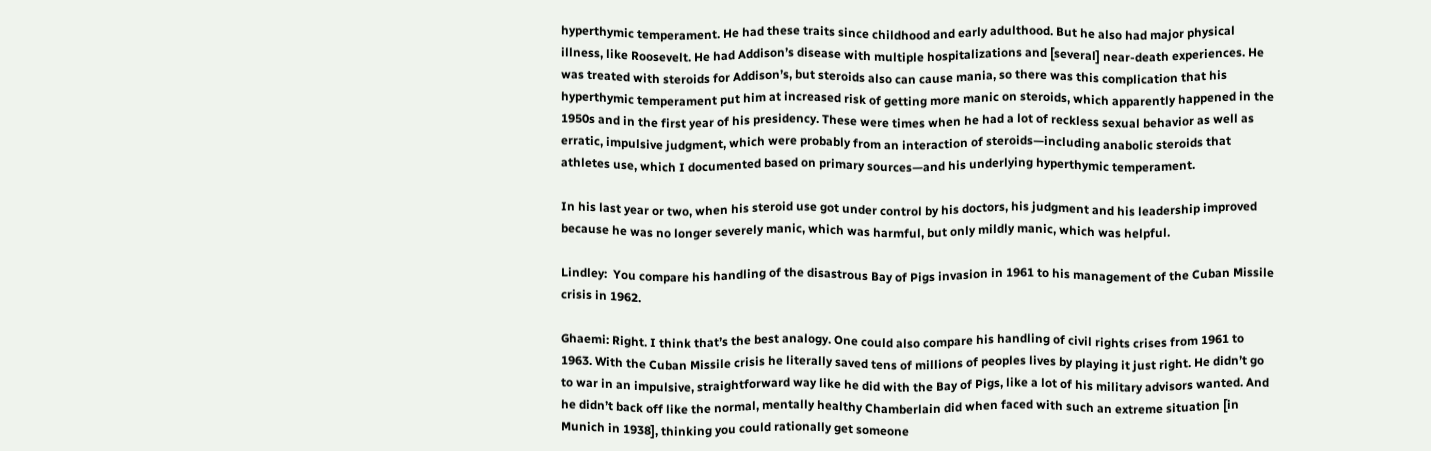hyperthymic temperament. He had these traits since childhood and early adulthood. But he also had major physical illness, like Roosevelt. He had Addison’s disease with multiple hospitalizations and [several] near-death experiences. He was treated with steroids for Addison’s, but steroids also can cause mania, so there was this complication that his hyperthymic temperament put him at increased risk of getting more manic on steroids, which apparently happened in the 1950s and in the first year of his presidency. These were times when he had a lot of reckless sexual behavior as well as erratic, impulsive judgment, which were probably from an interaction of steroids—including anabolic steroids that athletes use, which I documented based on primary sources—and his underlying hyperthymic temperament.

In his last year or two, when his steroid use got under control by his doctors, his judgment and his leadership improved because he was no longer severely manic, which was harmful, but only mildly manic, which was helpful.

Lindley:  You compare his handling of the disastrous Bay of Pigs invasion in 1961 to his management of the Cuban Missile crisis in 1962.

Ghaemi: Right. I think that’s the best analogy. One could also compare his handling of civil rights crises from 1961 to 1963. With the Cuban Missile crisis he literally saved tens of millions of peoples lives by playing it just right. He didn’t go to war in an impulsive, straightforward way like he did with the Bay of Pigs, like a lot of his military advisors wanted. And he didn’t back off like the normal, mentally healthy Chamberlain did when faced with such an extreme situation [in Munich in 1938], thinking you could rationally get someone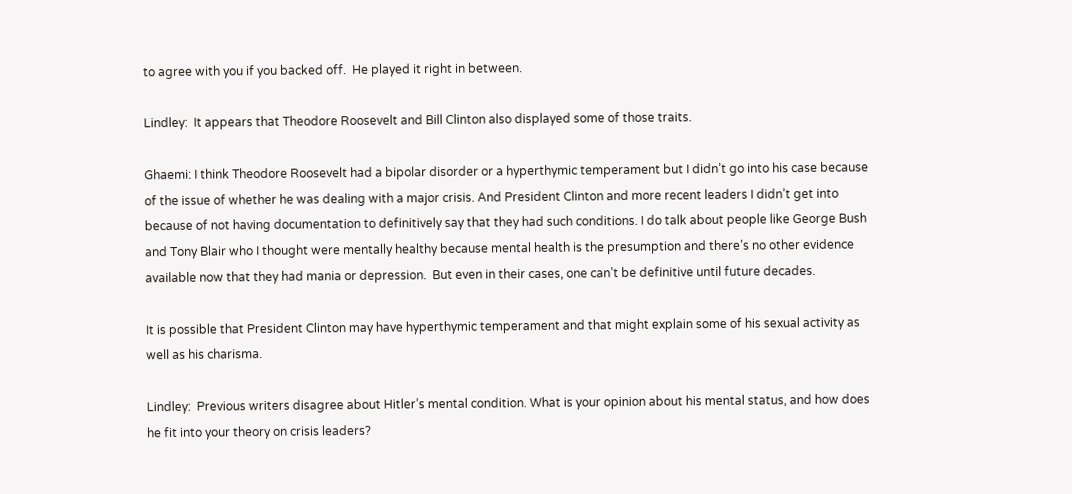to agree with you if you backed off.  He played it right in between.

Lindley:  It appears that Theodore Roosevelt and Bill Clinton also displayed some of those traits.

Ghaemi: I think Theodore Roosevelt had a bipolar disorder or a hyperthymic temperament but I didn’t go into his case because of the issue of whether he was dealing with a major crisis. And President Clinton and more recent leaders I didn’t get into because of not having documentation to definitively say that they had such conditions. I do talk about people like George Bush and Tony Blair who I thought were mentally healthy because mental health is the presumption and there’s no other evidence available now that they had mania or depression.  But even in their cases, one can’t be definitive until future decades.

It is possible that President Clinton may have hyperthymic temperament and that might explain some of his sexual activity as well as his charisma.

Lindley:  Previous writers disagree about Hitler’s mental condition. What is your opinion about his mental status, and how does he fit into your theory on crisis leaders?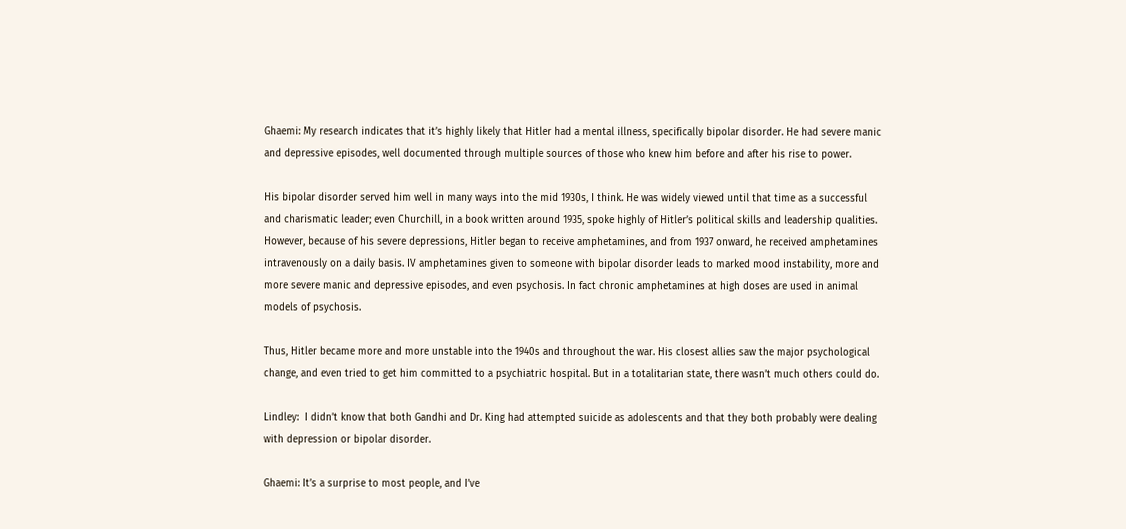Ghaemi: My research indicates that it’s highly likely that Hitler had a mental illness, specifically bipolar disorder. He had severe manic and depressive episodes, well documented through multiple sources of those who knew him before and after his rise to power.

His bipolar disorder served him well in many ways into the mid 1930s, I think. He was widely viewed until that time as a successful and charismatic leader; even Churchill, in a book written around 1935, spoke highly of Hitler’s political skills and leadership qualities. However, because of his severe depressions, Hitler began to receive amphetamines, and from 1937 onward, he received amphetamines intravenously on a daily basis. IV amphetamines given to someone with bipolar disorder leads to marked mood instability, more and more severe manic and depressive episodes, and even psychosis. In fact chronic amphetamines at high doses are used in animal models of psychosis.

Thus, Hitler became more and more unstable into the 1940s and throughout the war. His closest allies saw the major psychological change, and even tried to get him committed to a psychiatric hospital. But in a totalitarian state, there wasn’t much others could do.

Lindley:  I didn’t know that both Gandhi and Dr. King had attempted suicide as adolescents and that they both probably were dealing with depression or bipolar disorder.

Ghaemi: It’s a surprise to most people, and I’ve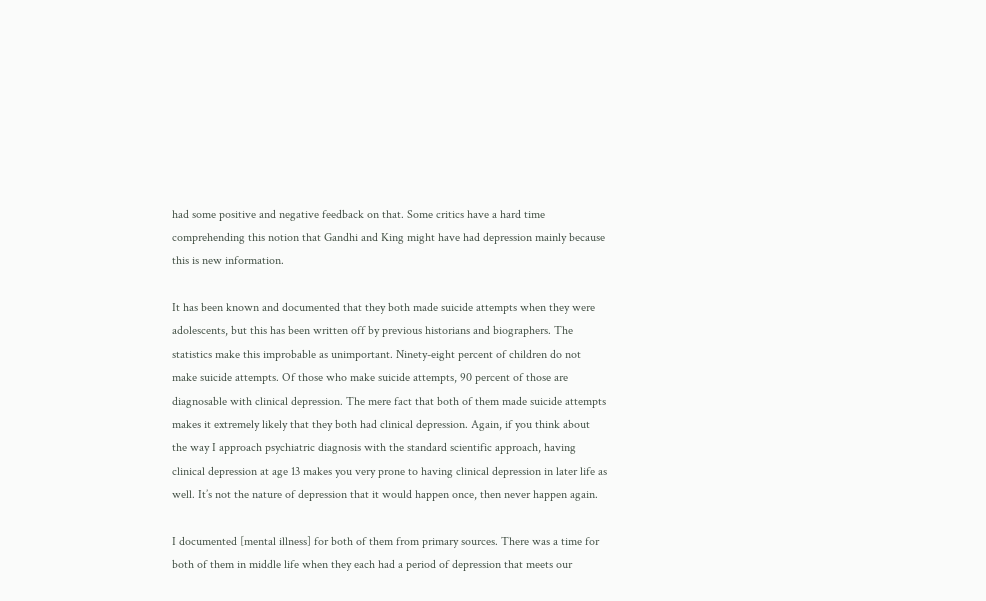had some positive and negative feedback on that. Some critics have a hard time comprehending this notion that Gandhi and King might have had depression mainly because this is new information.

It has been known and documented that they both made suicide attempts when they were adolescents, but this has been written off by previous historians and biographers. The statistics make this improbable as unimportant. Ninety-eight percent of children do not make suicide attempts. Of those who make suicide attempts, 90 percent of those are diagnosable with clinical depression. The mere fact that both of them made suicide attempts makes it extremely likely that they both had clinical depression. Again, if you think about the way I approach psychiatric diagnosis with the standard scientific approach, having clinical depression at age 13 makes you very prone to having clinical depression in later life as well. It’s not the nature of depression that it would happen once, then never happen again.

I documented [mental illness] for both of them from primary sources. There was a time for both of them in middle life when they each had a period of depression that meets our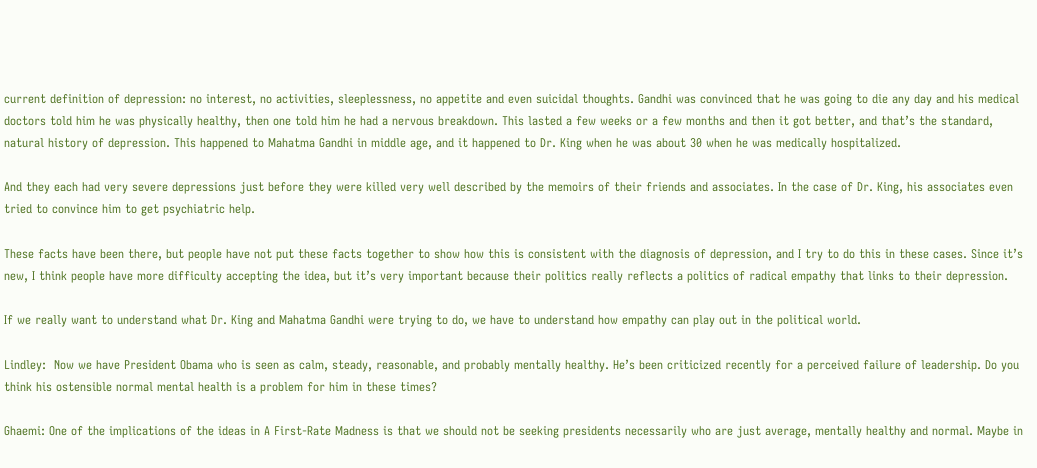current definition of depression: no interest, no activities, sleeplessness, no appetite and even suicidal thoughts. Gandhi was convinced that he was going to die any day and his medical doctors told him he was physically healthy, then one told him he had a nervous breakdown. This lasted a few weeks or a few months and then it got better, and that’s the standard, natural history of depression. This happened to Mahatma Gandhi in middle age, and it happened to Dr. King when he was about 30 when he was medically hospitalized.

And they each had very severe depressions just before they were killed very well described by the memoirs of their friends and associates. In the case of Dr. King, his associates even tried to convince him to get psychiatric help.

These facts have been there, but people have not put these facts together to show how this is consistent with the diagnosis of depression, and I try to do this in these cases. Since it’s new, I think people have more difficulty accepting the idea, but it’s very important because their politics really reflects a politics of radical empathy that links to their depression.

If we really want to understand what Dr. King and Mahatma Gandhi were trying to do, we have to understand how empathy can play out in the political world.

Lindley:  Now we have President Obama who is seen as calm, steady, reasonable, and probably mentally healthy. He’s been criticized recently for a perceived failure of leadership. Do you think his ostensible normal mental health is a problem for him in these times?

Ghaemi: One of the implications of the ideas in A First-Rate Madness is that we should not be seeking presidents necessarily who are just average, mentally healthy and normal. Maybe in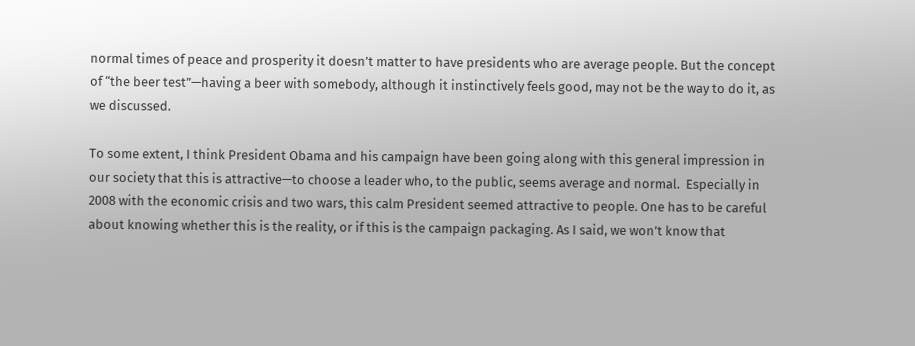normal times of peace and prosperity it doesn’t matter to have presidents who are average people. But the concept of “the beer test”—having a beer with somebody, although it instinctively feels good, may not be the way to do it, as we discussed.

To some extent, I think President Obama and his campaign have been going along with this general impression in our society that this is attractive—to choose a leader who, to the public, seems average and normal.  Especially in 2008 with the economic crisis and two wars, this calm President seemed attractive to people. One has to be careful about knowing whether this is the reality, or if this is the campaign packaging. As I said, we won’t know that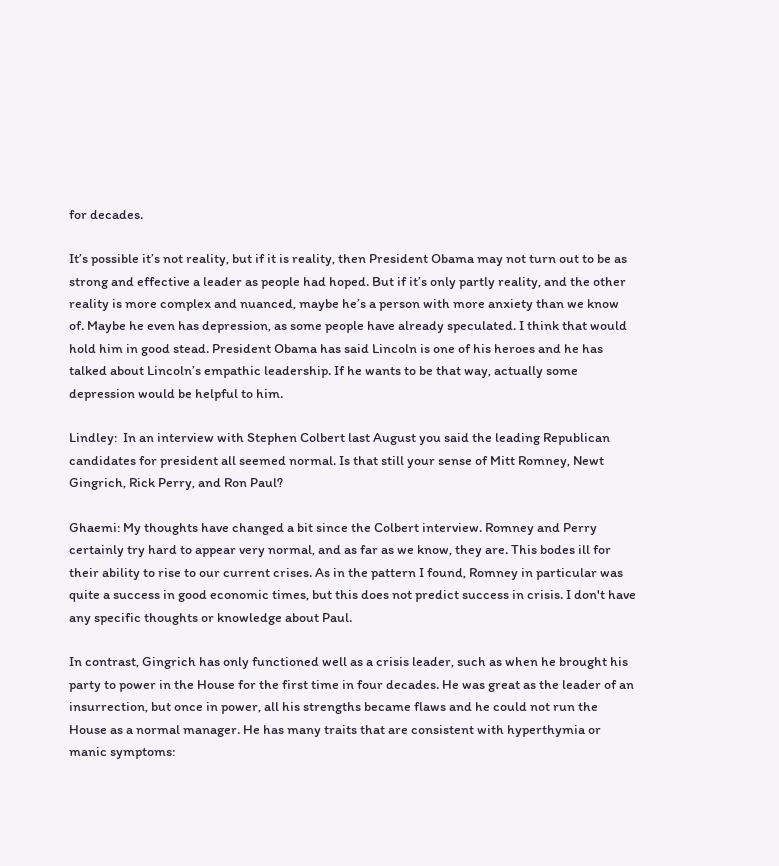for decades.

It’s possible it’s not reality, but if it is reality, then President Obama may not turn out to be as strong and effective a leader as people had hoped. But if it’s only partly reality, and the other reality is more complex and nuanced, maybe he’s a person with more anxiety than we know of. Maybe he even has depression, as some people have already speculated. I think that would hold him in good stead. President Obama has said Lincoln is one of his heroes and he has talked about Lincoln’s empathic leadership. If he wants to be that way, actually some depression would be helpful to him.

Lindley:  In an interview with Stephen Colbert last August you said the leading Republican candidates for president all seemed normal. Is that still your sense of Mitt Romney, Newt Gingrich, Rick Perry, and Ron Paul?

Ghaemi: My thoughts have changed a bit since the Colbert interview. Romney and Perry certainly try hard to appear very normal, and as far as we know, they are. This bodes ill for their ability to rise to our current crises. As in the pattern I found, Romney in particular was quite a success in good economic times, but this does not predict success in crisis. I don't have any specific thoughts or knowledge about Paul.

In contrast, Gingrich has only functioned well as a crisis leader, such as when he brought his party to power in the House for the first time in four decades. He was great as the leader of an insurrection, but once in power, all his strengths became flaws and he could not run the House as a normal manager. He has many traits that are consistent with hyperthymia or manic symptoms: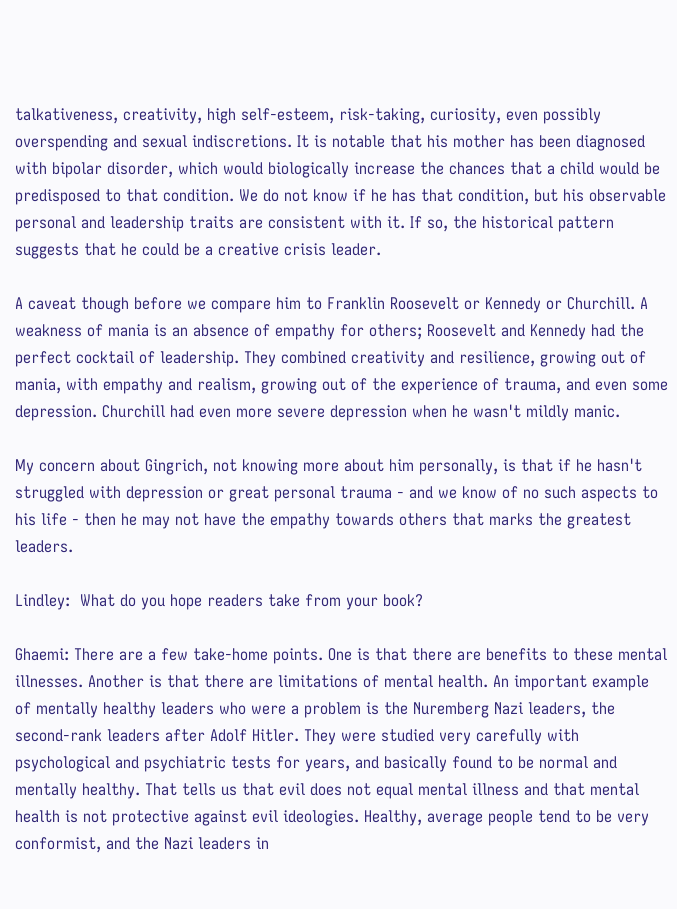talkativeness, creativity, high self-esteem, risk-taking, curiosity, even possibly overspending and sexual indiscretions. It is notable that his mother has been diagnosed with bipolar disorder, which would biologically increase the chances that a child would be predisposed to that condition. We do not know if he has that condition, but his observable personal and leadership traits are consistent with it. If so, the historical pattern suggests that he could be a creative crisis leader.

A caveat though before we compare him to Franklin Roosevelt or Kennedy or Churchill. A weakness of mania is an absence of empathy for others; Roosevelt and Kennedy had the perfect cocktail of leadership. They combined creativity and resilience, growing out of mania, with empathy and realism, growing out of the experience of trauma, and even some depression. Churchill had even more severe depression when he wasn't mildly manic.

My concern about Gingrich, not knowing more about him personally, is that if he hasn't struggled with depression or great personal trauma - and we know of no such aspects to his life - then he may not have the empathy towards others that marks the greatest leaders.

Lindley:  What do you hope readers take from your book?

Ghaemi: There are a few take-home points. One is that there are benefits to these mental illnesses. Another is that there are limitations of mental health. An important example of mentally healthy leaders who were a problem is the Nuremberg Nazi leaders, the second-rank leaders after Adolf Hitler. They were studied very carefully with psychological and psychiatric tests for years, and basically found to be normal and mentally healthy. That tells us that evil does not equal mental illness and that mental health is not protective against evil ideologies. Healthy, average people tend to be very conformist, and the Nazi leaders in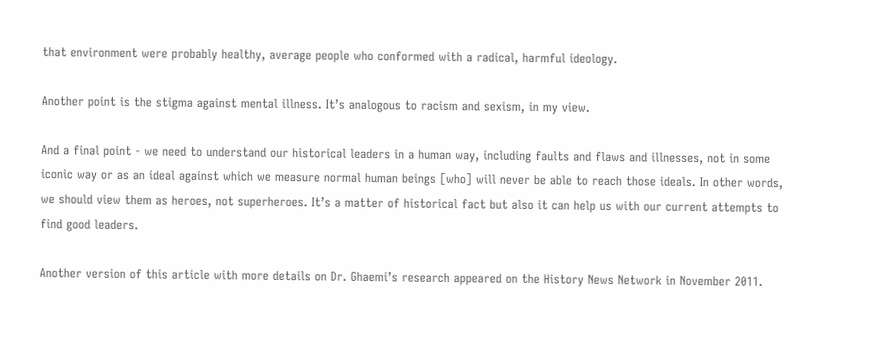that environment were probably healthy, average people who conformed with a radical, harmful ideology.

Another point is the stigma against mental illness. It’s analogous to racism and sexism, in my view.

And a final point - we need to understand our historical leaders in a human way, including faults and flaws and illnesses, not in some iconic way or as an ideal against which we measure normal human beings [who] will never be able to reach those ideals. In other words, we should view them as heroes, not superheroes. It’s a matter of historical fact but also it can help us with our current attempts to find good leaders.

Another version of this article with more details on Dr. Ghaemi’s research appeared on the History News Network in November 2011.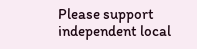Please support independent local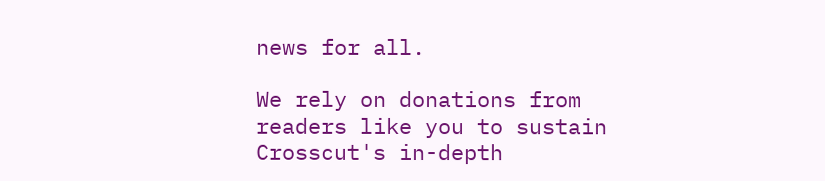news for all.

We rely on donations from readers like you to sustain Crosscut's in-depth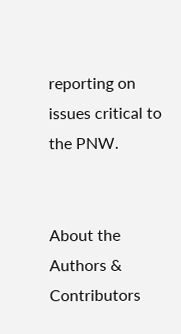reporting on issues critical to the PNW.


About the Authors & Contributors